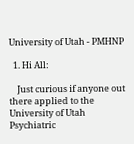University of Utah - PMHNP

  1. Hi All:

    Just curious if anyone out there applied to the University of Utah Psychiatric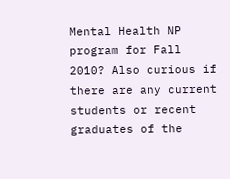Mental Health NP program for Fall 2010? Also curious if there are any current students or recent graduates of the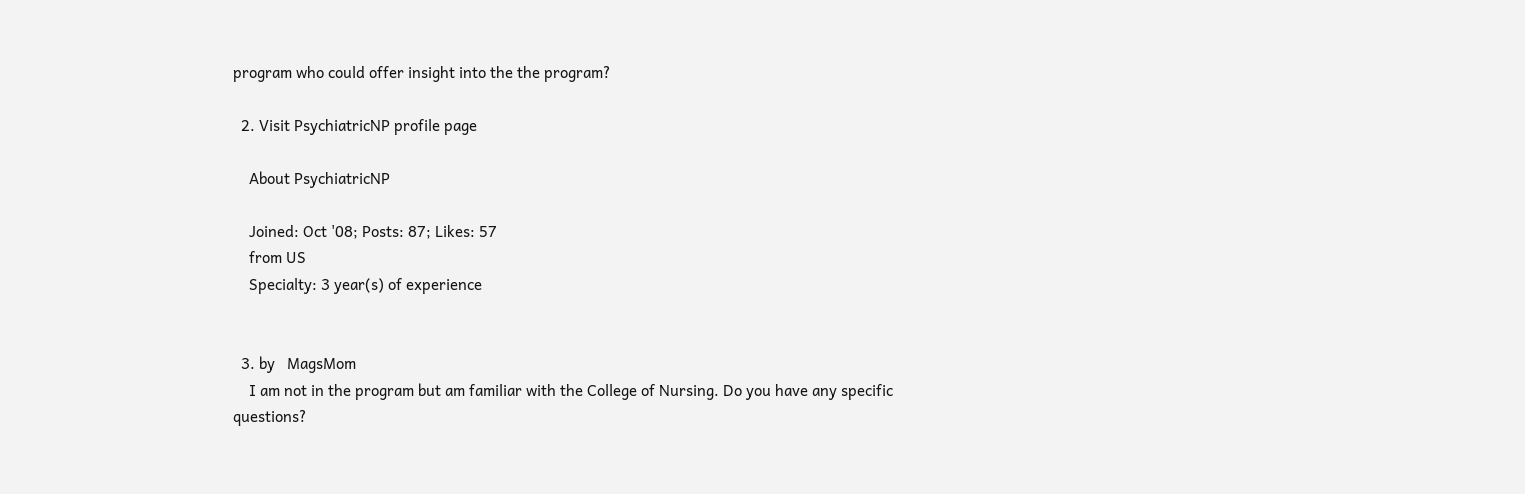program who could offer insight into the the program?

  2. Visit PsychiatricNP profile page

    About PsychiatricNP

    Joined: Oct '08; Posts: 87; Likes: 57
    from US
    Specialty: 3 year(s) of experience


  3. by   MagsMom
    I am not in the program but am familiar with the College of Nursing. Do you have any specific questions?